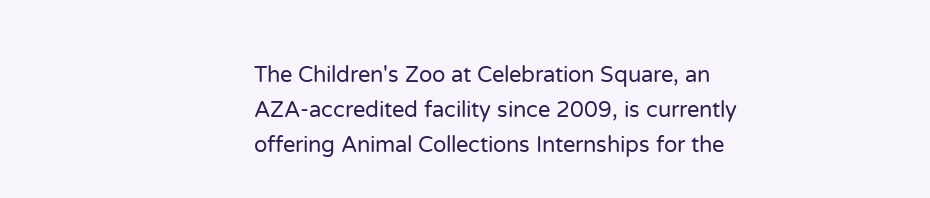The Children's Zoo at Celebration Square, an AZA-accredited facility since 2009, is currently offering Animal Collections Internships for the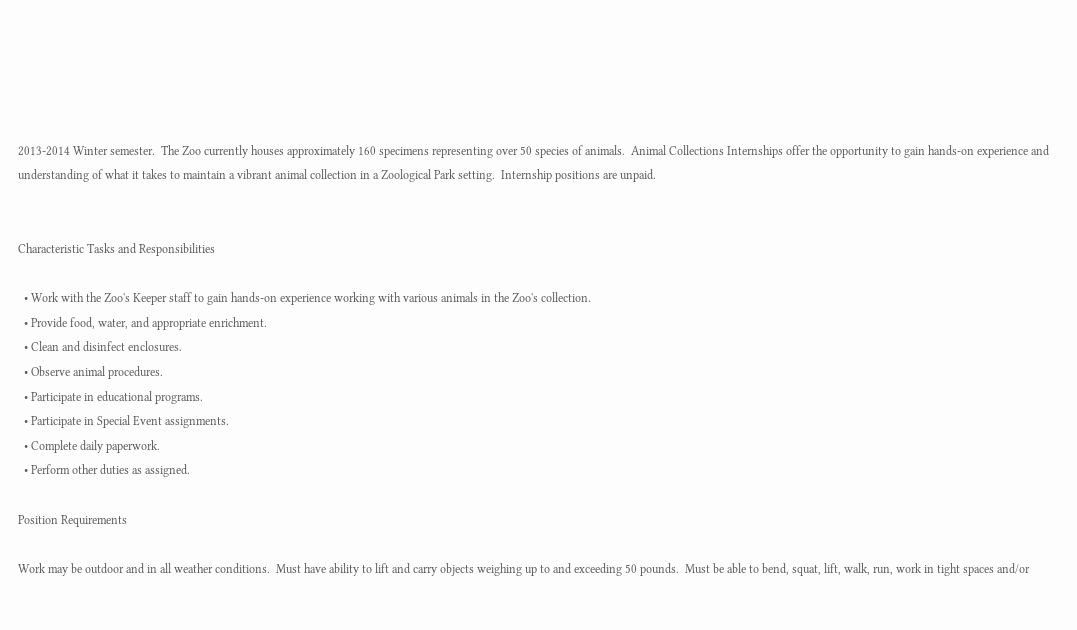2013-2014 Winter semester.  The Zoo currently houses approximately 160 specimens representing over 50 species of animals.  Animal Collections Internships offer the opportunity to gain hands-on experience and understanding of what it takes to maintain a vibrant animal collection in a Zoological Park setting.  Internship positions are unpaid.


Characteristic Tasks and Responsibilities

  • Work with the Zoo's Keeper staff to gain hands-on experience working with various animals in the Zoo's collection.
  • Provide food, water, and appropriate enrichment.
  • Clean and disinfect enclosures.
  • Observe animal procedures.
  • Participate in educational programs.
  • Participate in Special Event assignments.
  • Complete daily paperwork.
  • Perform other duties as assigned.

Position Requirements

Work may be outdoor and in all weather conditions.  Must have ability to lift and carry objects weighing up to and exceeding 50 pounds.  Must be able to bend, squat, lift, walk, run, work in tight spaces and/or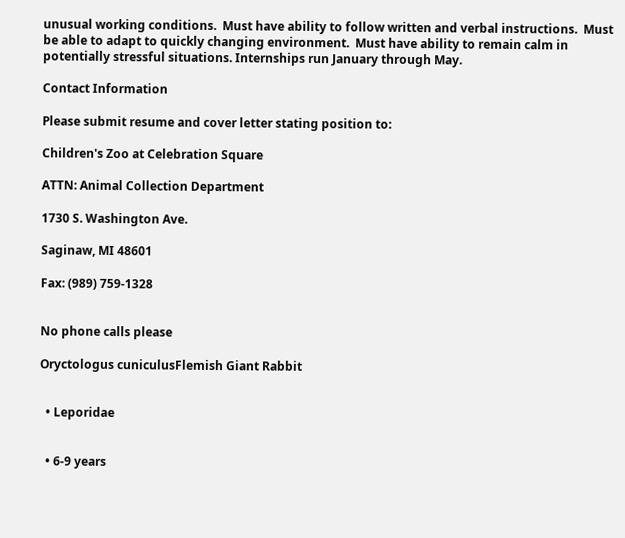unusual working conditions.  Must have ability to follow written and verbal instructions.  Must be able to adapt to quickly changing environment.  Must have ability to remain calm in potentially stressful situations. Internships run January through May.

Contact Information

Please submit resume and cover letter stating position to:

Children's Zoo at Celebration Square

ATTN: Animal Collection Department

1730 S. Washington Ave.

Saginaw, MI 48601

Fax: (989) 759-1328


No phone calls please

Oryctologus cuniculusFlemish Giant Rabbit


  • Leporidae


  • 6-9 years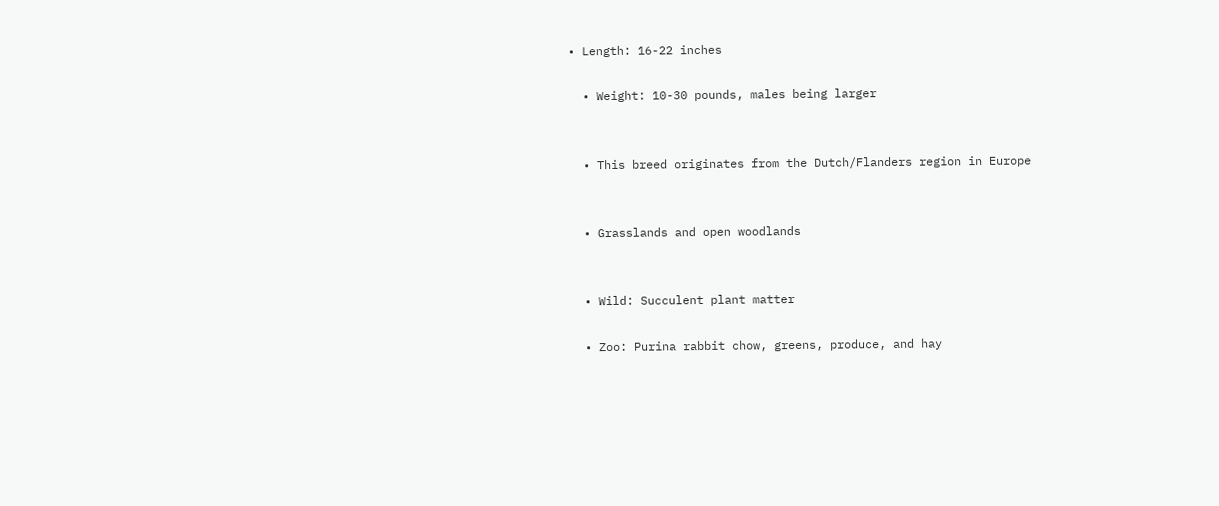• Length: 16-22 inches

  • Weight: 10-30 pounds, males being larger


  • This breed originates from the Dutch/Flanders region in Europe


  • Grasslands and open woodlands


  • Wild: Succulent plant matter

  • Zoo: Purina rabbit chow, greens, produce, and hay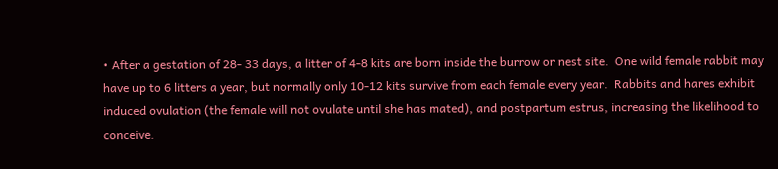• After a gestation of 28- 33 days, a litter of 4-8 kits are born inside the burrow or nest site.  One wild female rabbit may have up to 6 litters a year, but normally only 10-12 kits survive from each female every year.  Rabbits and hares exhibit induced ovulation (the female will not ovulate until she has mated), and postpartum estrus, increasing the likelihood to conceive.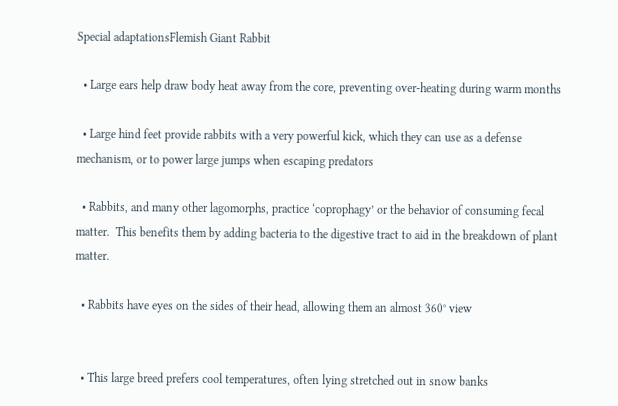Special adaptationsFlemish Giant Rabbit

  • Large ears help draw body heat away from the core, preventing over-heating during warm months

  • Large hind feet provide rabbits with a very powerful kick, which they can use as a defense mechanism, or to power large jumps when escaping predators

  • Rabbits, and many other lagomorphs, practice ‘coprophagy’ or the behavior of consuming fecal matter.  This benefits them by adding bacteria to the digestive tract to aid in the breakdown of plant matter.

  • Rabbits have eyes on the sides of their head, allowing them an almost 360° view


  • This large breed prefers cool temperatures, often lying stretched out in snow banks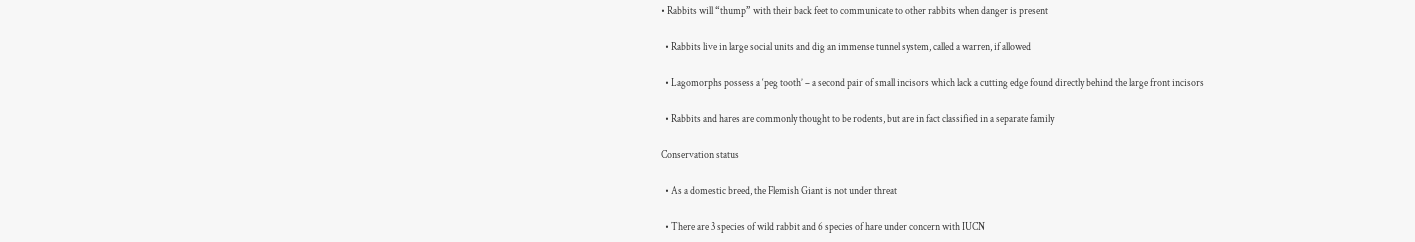• Rabbits will “thump” with their back feet to communicate to other rabbits when danger is present

  • Rabbits live in large social units and dig an immense tunnel system, called a warren, if allowed

  • Lagomorphs possess a ‘peg tooth’ – a second pair of small incisors which lack a cutting edge found directly behind the large front incisors

  • Rabbits and hares are commonly thought to be rodents, but are in fact classified in a separate family

Conservation status

  • As a domestic breed, the Flemish Giant is not under threat

  • There are 3 species of wild rabbit and 6 species of hare under concern with IUCN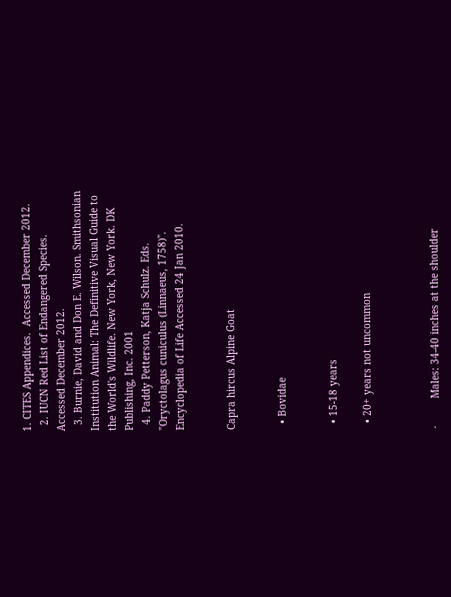1. CITES Appendices.  Accessed December 2012.
  2. IUCN Red List of Endangered Species.  Accessed December 2012.
  3. Burnie, David and Don E. Wilson. Smithsonian Institution Animal: The Definitive Visual Guide to the World's Wildlife. New York, New York. DK Publishing, Inc. 2001
  4. Paddy Petterson, Katja Schulz. Eds. "Oryctolagus cuniculus (Linnaeus, 1758)". Encyclopedia of Life Accessed 24 Jan 2010.


Capra hircus Alpine Goat


  • Bovidae


  • 15-18 years

  • 20+ years not uncommon



·         Males: 34-40 inches at the shoulder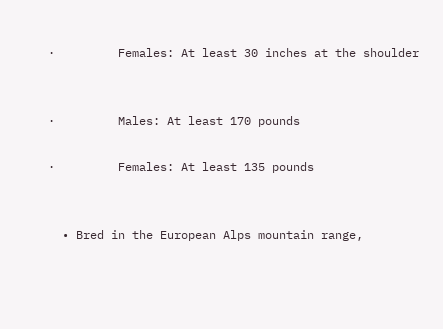·         Females: At least 30 inches at the shoulder


·         Males: At least 170 pounds

·         Females: At least 135 pounds


  • Bred in the European Alps mountain range,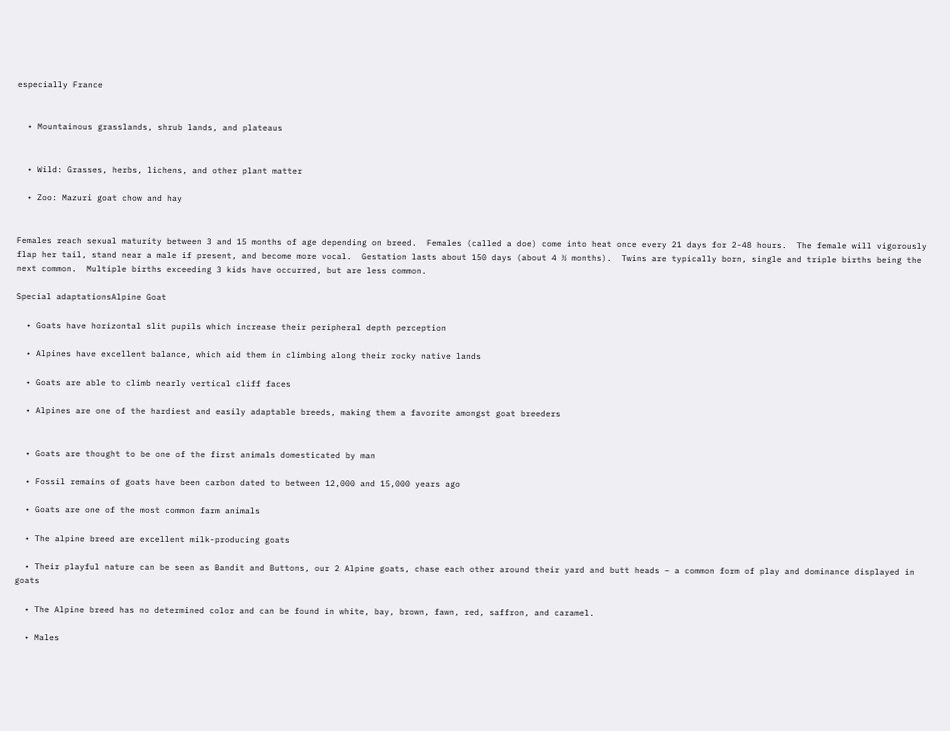especially France


  • Mountainous grasslands, shrub lands, and plateaus


  • Wild: Grasses, herbs, lichens, and other plant matter

  • Zoo: Mazuri goat chow and hay


Females reach sexual maturity between 3 and 15 months of age depending on breed.  Females (called a doe) come into heat once every 21 days for 2-48 hours.  The female will vigorously flap her tail, stand near a male if present, and become more vocal.  Gestation lasts about 150 days (about 4 ½ months).  Twins are typically born, single and triple births being the next common.  Multiple births exceeding 3 kids have occurred, but are less common.

Special adaptationsAlpine Goat

  • Goats have horizontal slit pupils which increase their peripheral depth perception

  • Alpines have excellent balance, which aid them in climbing along their rocky native lands

  • Goats are able to climb nearly vertical cliff faces

  • Alpines are one of the hardiest and easily adaptable breeds, making them a favorite amongst goat breeders


  • Goats are thought to be one of the first animals domesticated by man

  • Fossil remains of goats have been carbon dated to between 12,000 and 15,000 years ago

  • Goats are one of the most common farm animals

  • The alpine breed are excellent milk-producing goats

  • Their playful nature can be seen as Bandit and Buttons, our 2 Alpine goats, chase each other around their yard and butt heads – a common form of play and dominance displayed in goats

  • The Alpine breed has no determined color and can be found in white, bay, brown, fawn, red, saffron, and caramel.

  • Males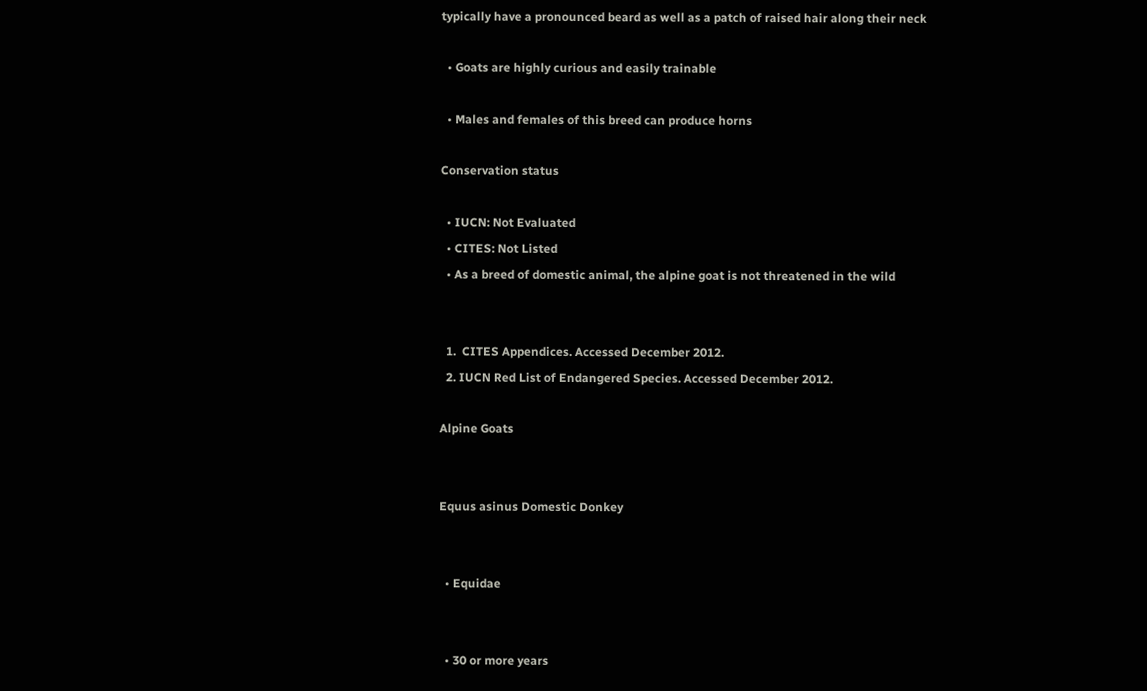typically have a pronounced beard as well as a patch of raised hair along their neck

  • Goats are highly curious and easily trainable

  • Males and females of this breed can produce horns

Conservation status

  • IUCN: Not Evaluated
  • CITES: Not Listed
  • As a breed of domestic animal, the alpine goat is not threatened in the wild


  1.  CITES Appendices. Accessed December 2012.
  2. IUCN Red List of Endangered Species. Accessed December 2012.

Alpine Goats


Equus asinus Domestic Donkey


  • Equidae


  • 30 or more years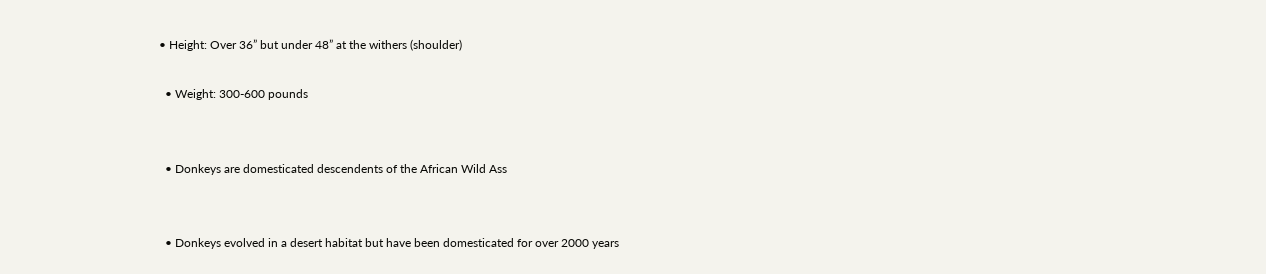• Height: Over 36” but under 48” at the withers (shoulder)

  • Weight: 300-600 pounds


  • Donkeys are domesticated descendents of the African Wild Ass


  • Donkeys evolved in a desert habitat but have been domesticated for over 2000 years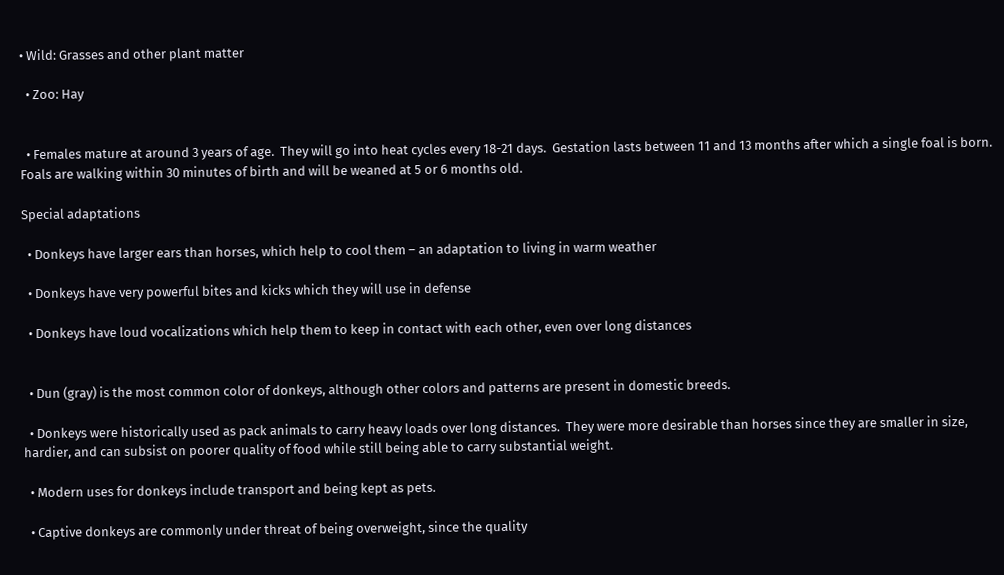• Wild: Grasses and other plant matter

  • Zoo: Hay


  • Females mature at around 3 years of age.  They will go into heat cycles every 18-21 days.  Gestation lasts between 11 and 13 months after which a single foal is born.  Foals are walking within 30 minutes of birth and will be weaned at 5 or 6 months old.

Special adaptations

  • Donkeys have larger ears than horses, which help to cool them – an adaptation to living in warm weather

  • Donkeys have very powerful bites and kicks which they will use in defense

  • Donkeys have loud vocalizations which help them to keep in contact with each other, even over long distances


  • Dun (gray) is the most common color of donkeys, although other colors and patterns are present in domestic breeds.

  • Donkeys were historically used as pack animals to carry heavy loads over long distances.  They were more desirable than horses since they are smaller in size, hardier, and can subsist on poorer quality of food while still being able to carry substantial weight.

  • Modern uses for donkeys include transport and being kept as pets.

  • Captive donkeys are commonly under threat of being overweight, since the quality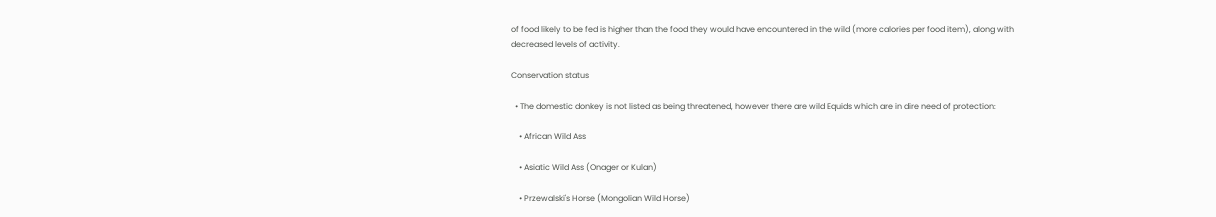of food likely to be fed is higher than the food they would have encountered in the wild (more calories per food item), along with decreased levels of activity.

Conservation status

  • The domestic donkey is not listed as being threatened, however there are wild Equids which are in dire need of protection:

    • African Wild Ass

    • Asiatic Wild Ass (Onager or Kulan)

    • Przewalski's Horse (Mongolian Wild Horse)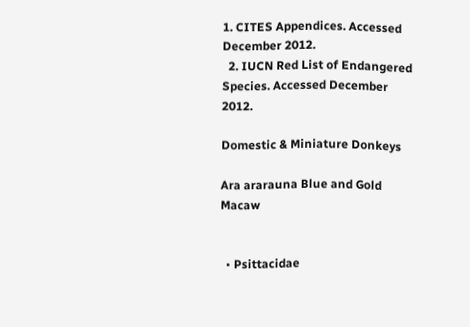1. CITES Appendices. Accessed December 2012.
  2. IUCN Red List of Endangered Species. Accessed December 2012.

Domestic & Miniature Donkeys

Ara ararauna Blue and Gold Macaw


  • Psittacidae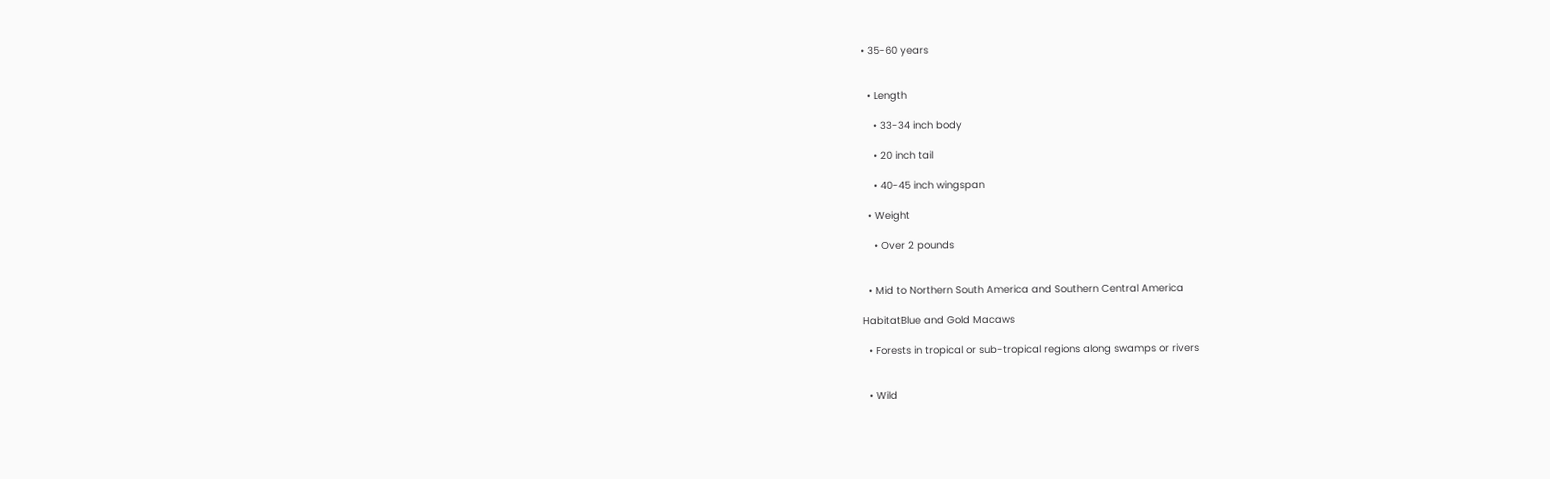• 35-60 years


  • Length

    • 33-34 inch body

    • 20 inch tail

    • 40-45 inch wingspan

  • Weight

    • Over 2 pounds


  • Mid to Northern South America and Southern Central America

HabitatBlue and Gold Macaws

  • Forests in tropical or sub-tropical regions along swamps or rivers


  • Wild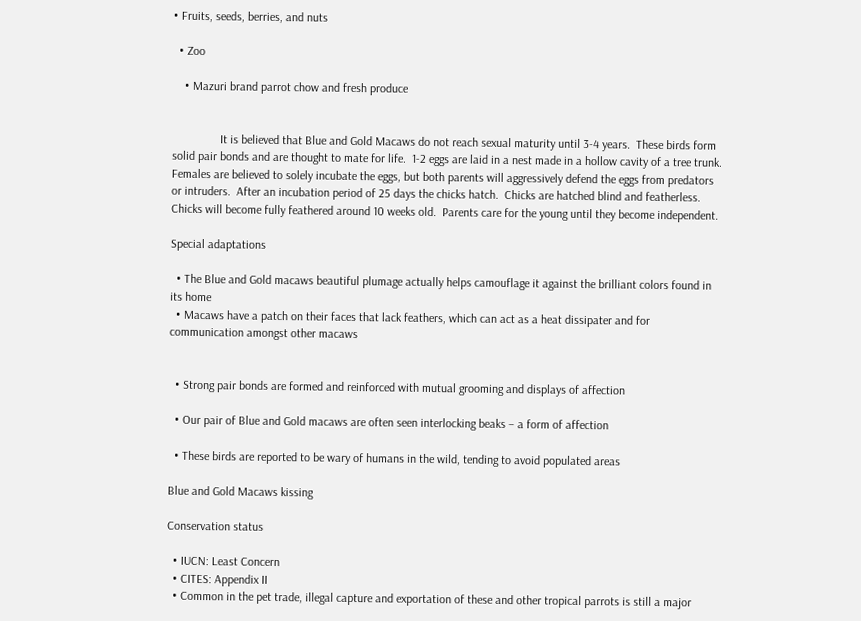• Fruits, seeds, berries, and nuts

  • Zoo

    • Mazuri brand parrot chow and fresh produce


                It is believed that Blue and Gold Macaws do not reach sexual maturity until 3-4 years.  These birds form solid pair bonds and are thought to mate for life.  1-2 eggs are laid in a nest made in a hollow cavity of a tree trunk.  Females are believed to solely incubate the eggs, but both parents will aggressively defend the eggs from predators or intruders.  After an incubation period of 25 days the chicks hatch.  Chicks are hatched blind and featherless.  Chicks will become fully feathered around 10 weeks old.  Parents care for the young until they become independent.

Special adaptations

  • The Blue and Gold macaws beautiful plumage actually helps camouflage it against the brilliant colors found in its home
  • Macaws have a patch on their faces that lack feathers, which can act as a heat dissipater and for communication amongst other macaws


  • Strong pair bonds are formed and reinforced with mutual grooming and displays of affection

  • Our pair of Blue and Gold macaws are often seen interlocking beaks – a form of affection

  • These birds are reported to be wary of humans in the wild, tending to avoid populated areas

Blue and Gold Macaws kissing

Conservation status

  • IUCN: Least Concern
  • CITES: Appendix II
  • Common in the pet trade, illegal capture and exportation of these and other tropical parrots is still a major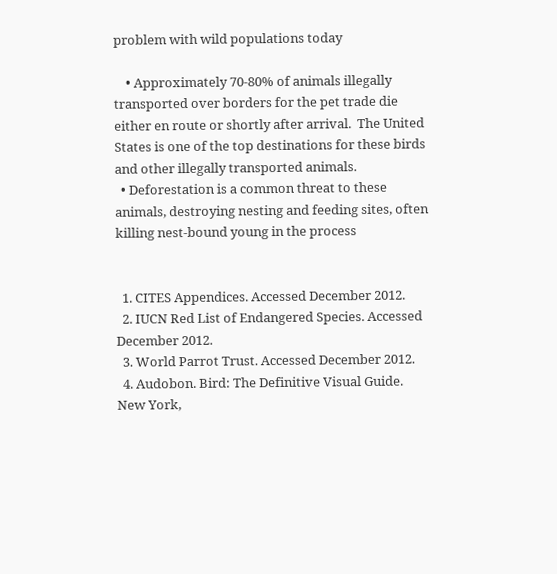problem with wild populations today

    • Approximately 70-80% of animals illegally transported over borders for the pet trade die either en route or shortly after arrival.  The United States is one of the top destinations for these birds and other illegally transported animals.
  • Deforestation is a common threat to these animals, destroying nesting and feeding sites, often killing nest-bound young in the process


  1. CITES Appendices. Accessed December 2012.
  2. IUCN Red List of Endangered Species. Accessed December 2012.
  3. World Parrot Trust. Accessed December 2012.
  4. Audobon. Bird: The Definitive Visual Guide. New York,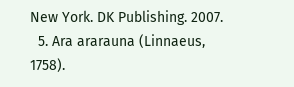New York. DK Publishing. 2007.
  5. Ara ararauna (Linnaeus, 1758).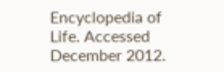Encyclopedia of Life. Accessed December 2012.